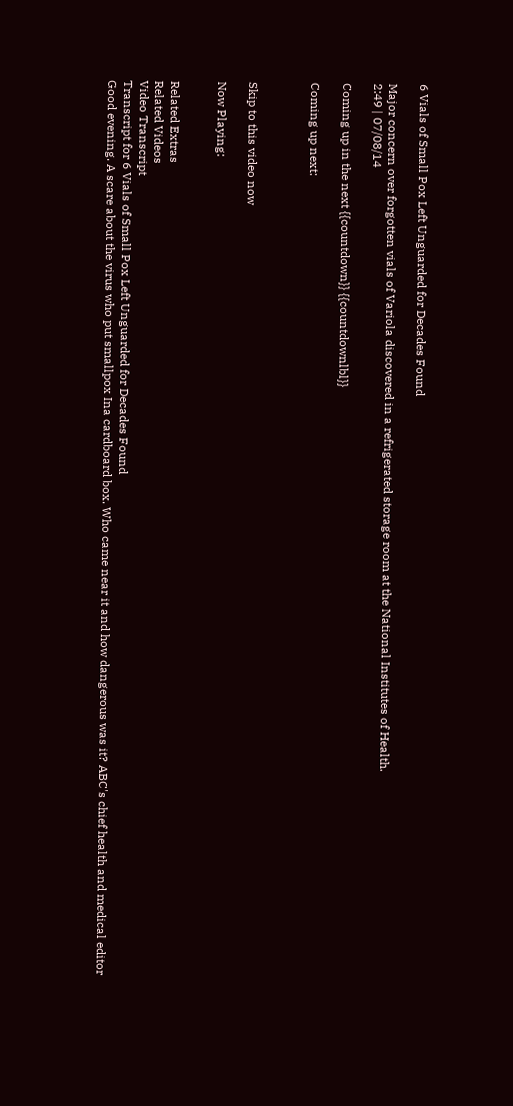6 Vials of Small Pox Left Unguarded for Decades Found

Major concern over forgotten vials of Variola discovered in a refrigerated storage room at the National Institutes of Health.
2:49 | 07/08/14

Coming up in the next {{countdown}} {{countdownlbl}}

Coming up next:



Skip to this video now

Now Playing:


Related Extras
Related Videos
Video Transcript
Transcript for 6 Vials of Small Pox Left Unguarded for Decades Found
Good evening. A scare about the virus who put smallpox Ina cardboard box. Who came near it and how dangerous was it? ABC's chief health and medical editor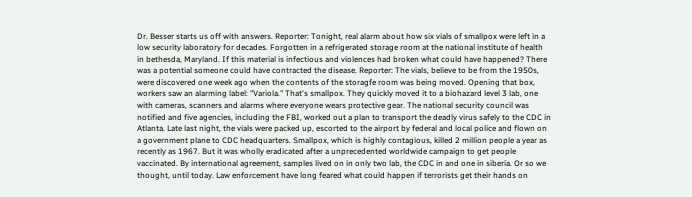Dr. Besser starts us off with answers. Reporter: Tonight, real alarm about how six vials of smallpox were left in a low security laboratory for decades. Forgotten in a refrigerated storage room at the national institute of health in bethesda, Maryland. If this material is infectious and violences had broken what could have happened? There was a potential someone could have contracted the disease. Reporter: The vials, believe to be from the 1950s, were discovered one week ago when the contents of the storagfe room was being moved. Opening that box, workers saw an alarming label: "Variola." That's smallpox. They quickly moved it to a biohazard level 3 lab, one with cameras, scanners and alarms where everyone wears protective gear. The national security council was notified and five agencies, including the FBI, worked out a plan to transport the deadly virus safely to the CDC in Atlanta. Late last night, the vials were packed up, escorted to the airport by federal and local police and flown on a government plane to CDC headquarters. Smallpox, which is highly contagious, killed 2 million people a year as recently as 1967. But it was wholly eradicated after a unprecedented worldwide campaign to get people vaccinated. By international agreement, samples lived on in only two lab, the CDC in and one in siberia. Or so we thought, until today. Law enforcement have long feared what could happen if terrorists get their hands on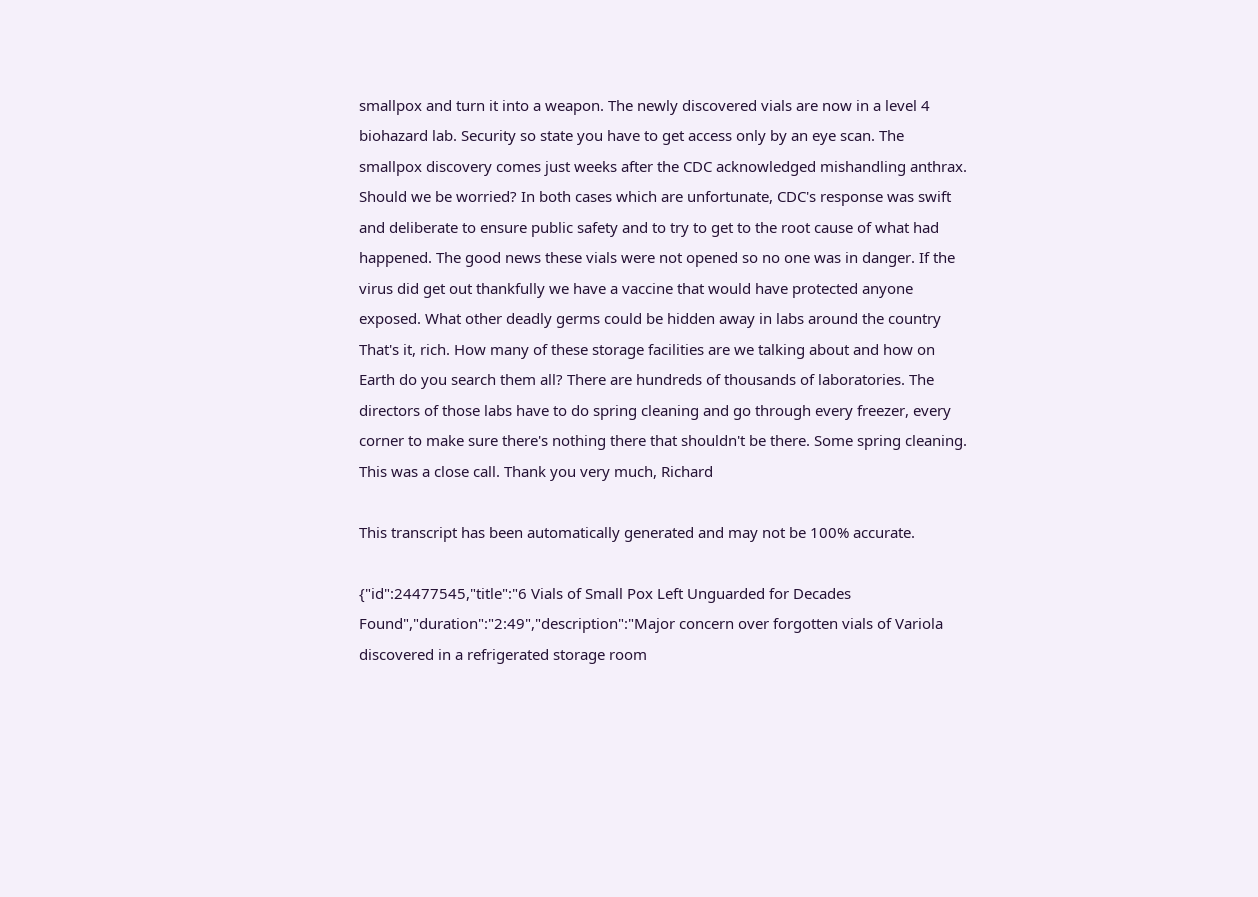smallpox and turn it into a weapon. The newly discovered vials are now in a level 4 biohazard lab. Security so state you have to get access only by an eye scan. The smallpox discovery comes just weeks after the CDC acknowledged mishandling anthrax. Should we be worried? In both cases which are unfortunate, CDC's response was swift and deliberate to ensure public safety and to try to get to the root cause of what had happened. The good news these vials were not opened so no one was in danger. If the virus did get out thankfully we have a vaccine that would have protected anyone exposed. What other deadly germs could be hidden away in labs around the country That's it, rich. How many of these storage facilities are we talking about and how on Earth do you search them all? There are hundreds of thousands of laboratories. The directors of those labs have to do spring cleaning and go through every freezer, every corner to make sure there's nothing there that shouldn't be there. Some spring cleaning. This was a close call. Thank you very much, Richard

This transcript has been automatically generated and may not be 100% accurate.

{"id":24477545,"title":"6 Vials of Small Pox Left Unguarded for Decades Found","duration":"2:49","description":"Major concern over forgotten vials of Variola discovered in a refrigerated storage room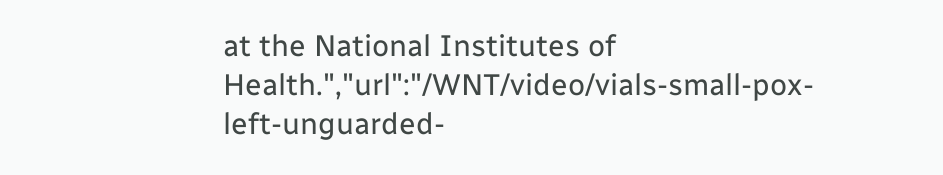at the National Institutes of Health.","url":"/WNT/video/vials-small-pox-left-unguarded-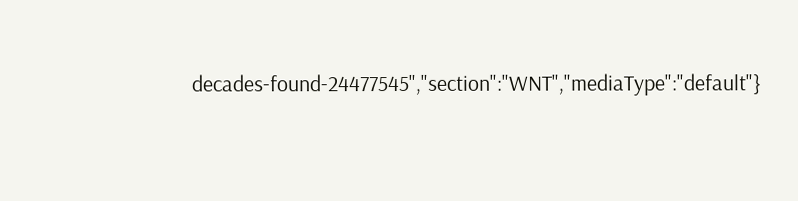decades-found-24477545","section":"WNT","mediaType":"default"}